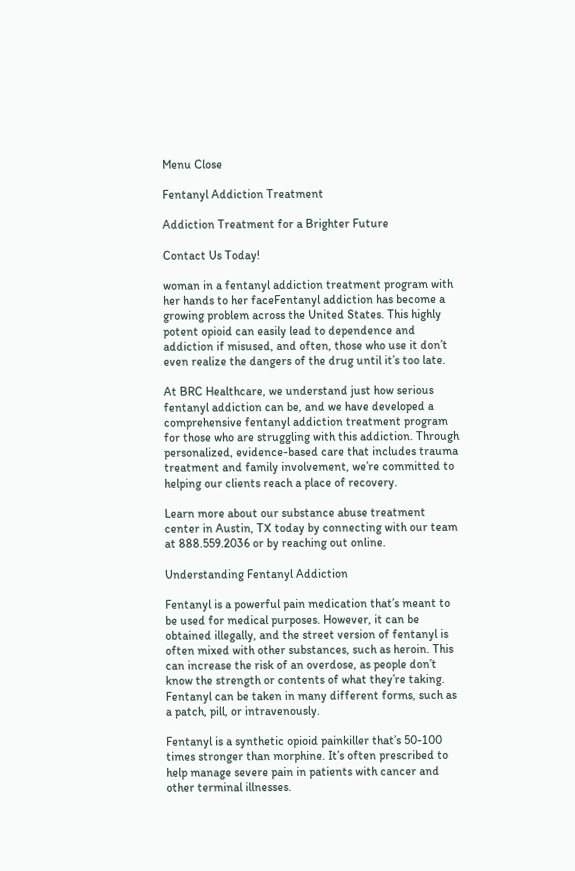Menu Close

Fentanyl Addiction Treatment

Addiction Treatment for a Brighter Future

Contact Us Today!

woman in a fentanyl addiction treatment program with her hands to her faceFentanyl addiction has become a growing problem across the United States. This highly potent opioid can easily lead to dependence and addiction if misused, and often, those who use it don’t even realize the dangers of the drug until it’s too late.

At BRC Healthcare, we understand just how serious fentanyl addiction can be, and we have developed a comprehensive fentanyl addiction treatment program for those who are struggling with this addiction. Through personalized, evidence-based care that includes trauma treatment and family involvement, we’re committed to helping our clients reach a place of recovery.

Learn more about our substance abuse treatment center in Austin, TX today by connecting with our team at 888.559.2036 or by reaching out online.

Understanding Fentanyl Addiction

Fentanyl is a powerful pain medication that’s meant to be used for medical purposes. However, it can be obtained illegally, and the street version of fentanyl is often mixed with other substances, such as heroin. This can increase the risk of an overdose, as people don’t know the strength or contents of what they’re taking. Fentanyl can be taken in many different forms, such as a patch, pill, or intravenously.

Fentanyl is a synthetic opioid painkiller that’s 50-100 times stronger than morphine. It’s often prescribed to help manage severe pain in patients with cancer and other terminal illnesses.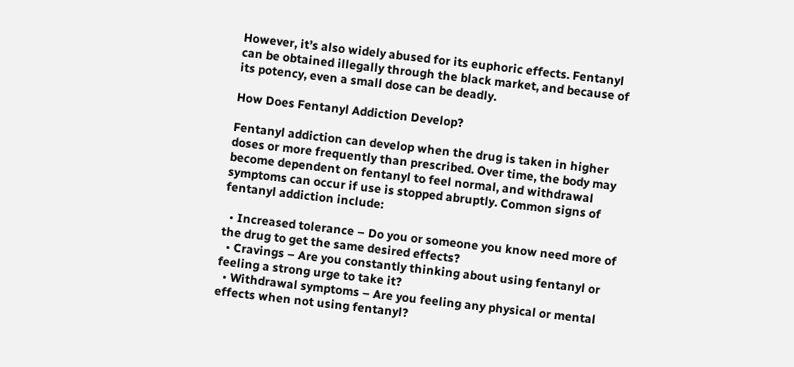However, it’s also widely abused for its euphoric effects. Fentanyl can be obtained illegally through the black market, and because of its potency, even a small dose can be deadly.

How Does Fentanyl Addiction Develop?

Fentanyl addiction can develop when the drug is taken in higher doses or more frequently than prescribed. Over time, the body may become dependent on fentanyl to feel normal, and withdrawal symptoms can occur if use is stopped abruptly. Common signs of fentanyl addiction include:

  • Increased tolerance – Do you or someone you know need more of the drug to get the same desired effects?
  • Cravings – Are you constantly thinking about using fentanyl or feeling a strong urge to take it?
  • Withdrawal symptoms – Are you feeling any physical or mental effects when not using fentanyl?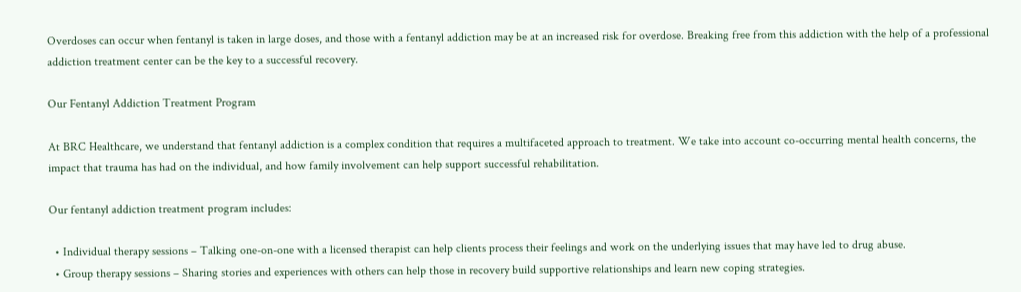Overdoses can occur when fentanyl is taken in large doses, and those with a fentanyl addiction may be at an increased risk for overdose. Breaking free from this addiction with the help of a professional addiction treatment center can be the key to a successful recovery.

Our Fentanyl Addiction Treatment Program

At BRC Healthcare, we understand that fentanyl addiction is a complex condition that requires a multifaceted approach to treatment. We take into account co-occurring mental health concerns, the impact that trauma has had on the individual, and how family involvement can help support successful rehabilitation.

Our fentanyl addiction treatment program includes:

  • Individual therapy sessions – Talking one-on-one with a licensed therapist can help clients process their feelings and work on the underlying issues that may have led to drug abuse.
  • Group therapy sessions – Sharing stories and experiences with others can help those in recovery build supportive relationships and learn new coping strategies.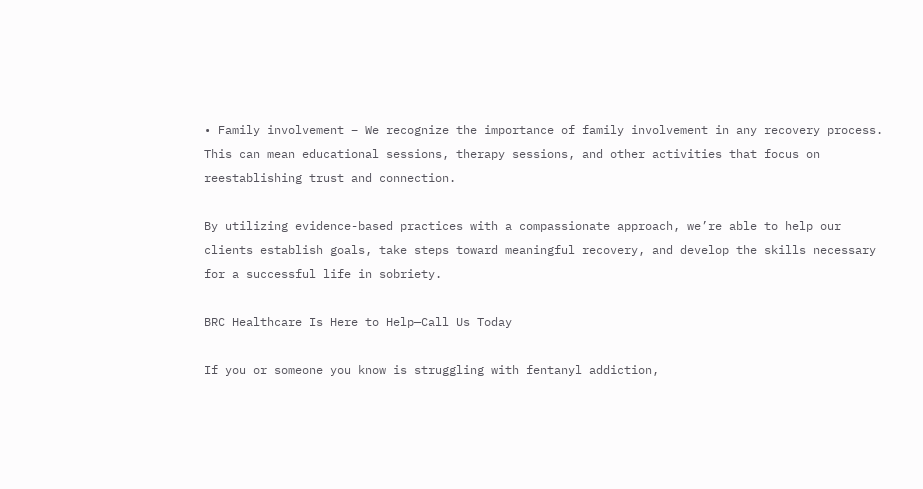• Family involvement – We recognize the importance of family involvement in any recovery process. This can mean educational sessions, therapy sessions, and other activities that focus on reestablishing trust and connection.

By utilizing evidence-based practices with a compassionate approach, we’re able to help our clients establish goals, take steps toward meaningful recovery, and develop the skills necessary for a successful life in sobriety.

BRC Healthcare Is Here to Help—Call Us Today

If you or someone you know is struggling with fentanyl addiction,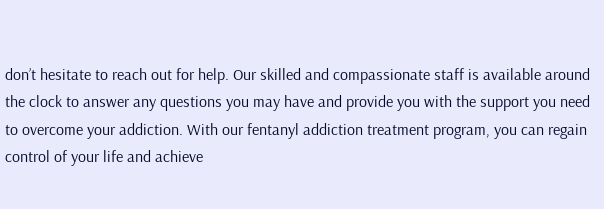don’t hesitate to reach out for help. Our skilled and compassionate staff is available around the clock to answer any questions you may have and provide you with the support you need to overcome your addiction. With our fentanyl addiction treatment program, you can regain control of your life and achieve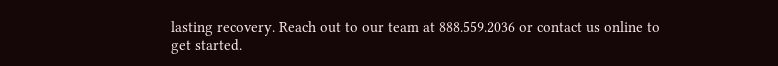lasting recovery. Reach out to our team at 888.559.2036 or contact us online to get started.